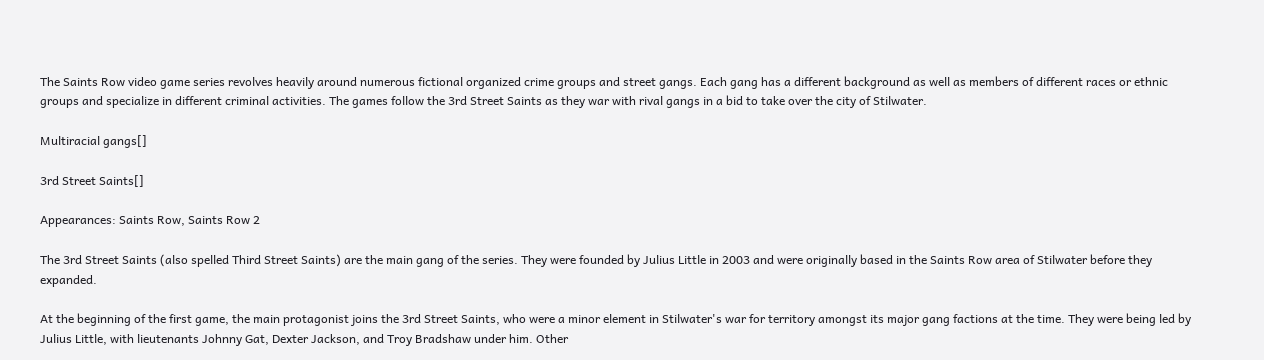The Saints Row video game series revolves heavily around numerous fictional organized crime groups and street gangs. Each gang has a different background as well as members of different races or ethnic groups and specialize in different criminal activities. The games follow the 3rd Street Saints as they war with rival gangs in a bid to take over the city of Stilwater.

Multiracial gangs[]

3rd Street Saints[]

Appearances: Saints Row, Saints Row 2

The 3rd Street Saints (also spelled Third Street Saints) are the main gang of the series. They were founded by Julius Little in 2003 and were originally based in the Saints Row area of Stilwater before they expanded.

At the beginning of the first game, the main protagonist joins the 3rd Street Saints, who were a minor element in Stilwater's war for territory amongst its major gang factions at the time. They were being led by Julius Little, with lieutenants Johnny Gat, Dexter Jackson, and Troy Bradshaw under him. Other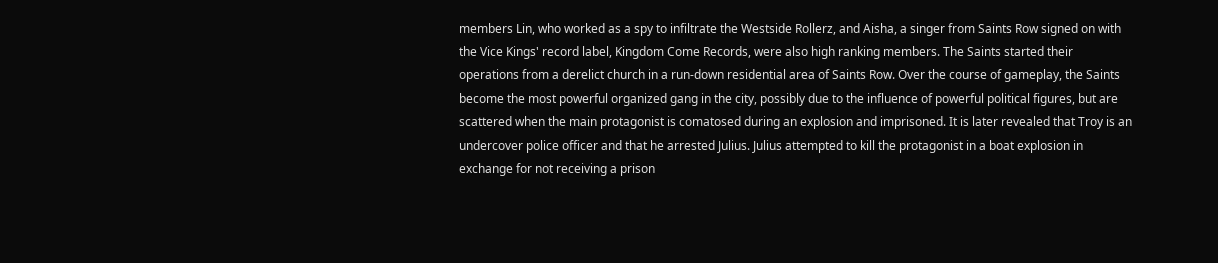members Lin, who worked as a spy to infiltrate the Westside Rollerz, and Aisha, a singer from Saints Row signed on with the Vice Kings' record label, Kingdom Come Records, were also high ranking members. The Saints started their operations from a derelict church in a run-down residential area of Saints Row. Over the course of gameplay, the Saints become the most powerful organized gang in the city, possibly due to the influence of powerful political figures, but are scattered when the main protagonist is comatosed during an explosion and imprisoned. It is later revealed that Troy is an undercover police officer and that he arrested Julius. Julius attempted to kill the protagonist in a boat explosion in exchange for not receiving a prison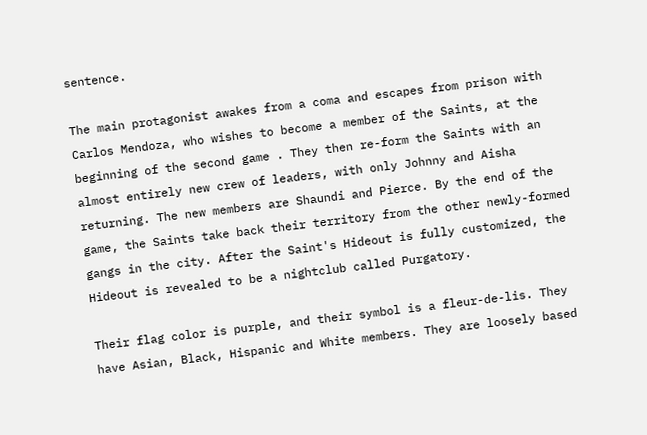sentence.

The main protagonist awakes from a coma and escapes from prison with Carlos Mendoza, who wishes to become a member of the Saints, at the beginning of the second game . They then re-form the Saints with an almost entirely new crew of leaders, with only Johnny and Aisha returning. The new members are Shaundi and Pierce. By the end of the game, the Saints take back their territory from the other newly-formed gangs in the city. After the Saint's Hideout is fully customized, the Hideout is revealed to be a nightclub called Purgatory.

Their flag color is purple, and their symbol is a fleur-de-lis. They have Asian, Black, Hispanic and White members. They are loosely based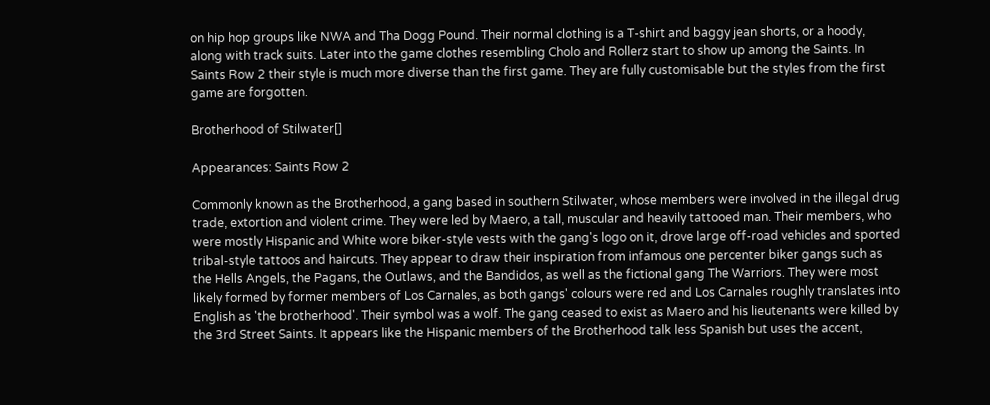on hip hop groups like NWA and Tha Dogg Pound. Their normal clothing is a T-shirt and baggy jean shorts, or a hoody, along with track suits. Later into the game clothes resembling Cholo and Rollerz start to show up among the Saints. In Saints Row 2 their style is much more diverse than the first game. They are fully customisable but the styles from the first game are forgotten.

Brotherhood of Stilwater[]

Appearances: Saints Row 2

Commonly known as the Brotherhood, a gang based in southern Stilwater, whose members were involved in the illegal drug trade, extortion and violent crime. They were led by Maero, a tall, muscular and heavily tattooed man. Their members, who were mostly Hispanic and White wore biker-style vests with the gang's logo on it, drove large off-road vehicles and sported tribal-style tattoos and haircuts. They appear to draw their inspiration from infamous one percenter biker gangs such as the Hells Angels, the Pagans, the Outlaws, and the Bandidos, as well as the fictional gang The Warriors. They were most likely formed by former members of Los Carnales, as both gangs' colours were red and Los Carnales roughly translates into English as 'the brotherhood'. Their symbol was a wolf. The gang ceased to exist as Maero and his lieutenants were killed by the 3rd Street Saints. It appears like the Hispanic members of the Brotherhood talk less Spanish but uses the accent,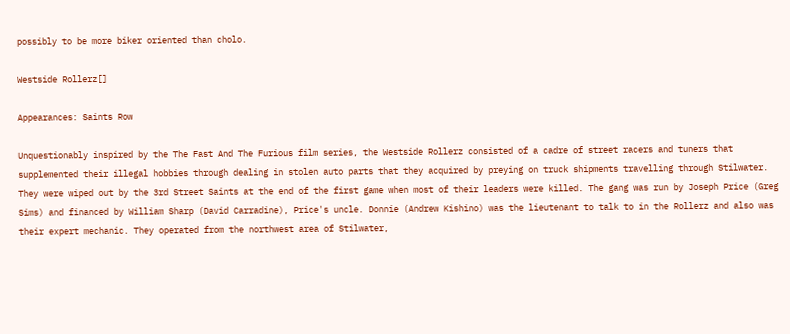possibly to be more biker oriented than cholo.

Westside Rollerz[]

Appearances: Saints Row

Unquestionably inspired by the The Fast And The Furious film series, the Westside Rollerz consisted of a cadre of street racers and tuners that supplemented their illegal hobbies through dealing in stolen auto parts that they acquired by preying on truck shipments travelling through Stilwater. They were wiped out by the 3rd Street Saints at the end of the first game when most of their leaders were killed. The gang was run by Joseph Price (Greg Sims) and financed by William Sharp (David Carradine), Price's uncle. Donnie (Andrew Kishino) was the lieutenant to talk to in the Rollerz and also was their expert mechanic. They operated from the northwest area of Stilwater,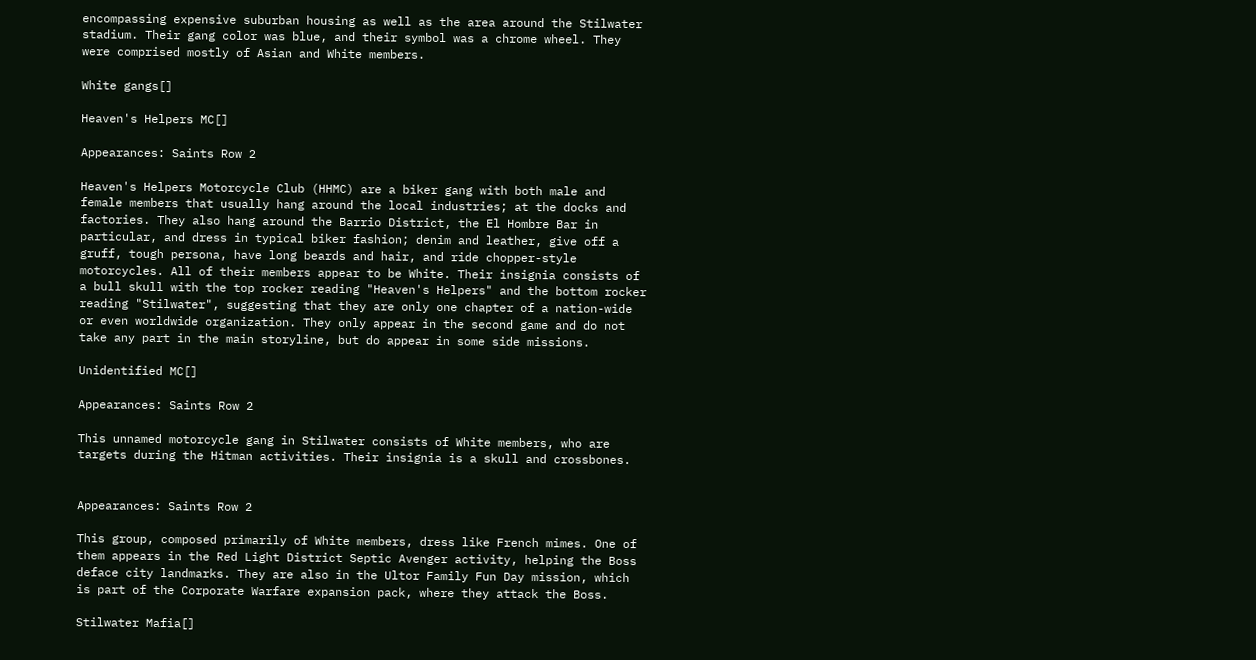encompassing expensive suburban housing as well as the area around the Stilwater stadium. Their gang color was blue, and their symbol was a chrome wheel. They were comprised mostly of Asian and White members.

White gangs[]

Heaven's Helpers MC[]

Appearances: Saints Row 2

Heaven's Helpers Motorcycle Club (HHMC) are a biker gang with both male and female members that usually hang around the local industries; at the docks and factories. They also hang around the Barrio District, the El Hombre Bar in particular, and dress in typical biker fashion; denim and leather, give off a gruff, tough persona, have long beards and hair, and ride chopper-style motorcycles. All of their members appear to be White. Their insignia consists of a bull skull with the top rocker reading "Heaven's Helpers" and the bottom rocker reading "Stilwater", suggesting that they are only one chapter of a nation-wide or even worldwide organization. They only appear in the second game and do not take any part in the main storyline, but do appear in some side missions.

Unidentified MC[]

Appearances: Saints Row 2

This unnamed motorcycle gang in Stilwater consists of White members, who are targets during the Hitman activities. Their insignia is a skull and crossbones.


Appearances: Saints Row 2

This group, composed primarily of White members, dress like French mimes. One of them appears in the Red Light District Septic Avenger activity, helping the Boss deface city landmarks. They are also in the Ultor Family Fun Day mission, which is part of the Corporate Warfare expansion pack, where they attack the Boss.

Stilwater Mafia[]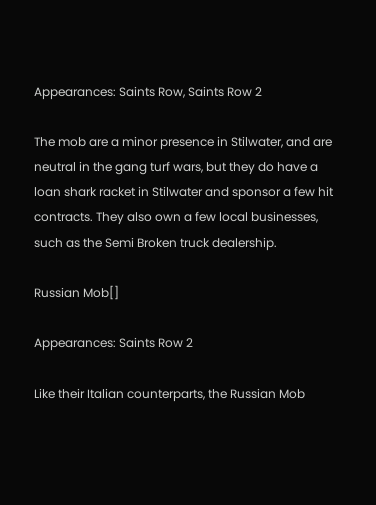Appearances: Saints Row, Saints Row 2

The mob are a minor presence in Stilwater, and are neutral in the gang turf wars, but they do have a loan shark racket in Stilwater and sponsor a few hit contracts. They also own a few local businesses, such as the Semi Broken truck dealership.

Russian Mob[]

Appearances: Saints Row 2

Like their Italian counterparts, the Russian Mob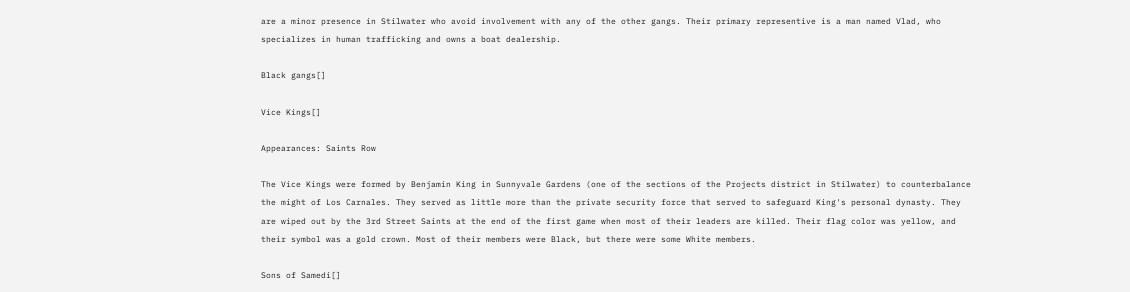are a minor presence in Stilwater who avoid involvement with any of the other gangs. Their primary representive is a man named Vlad, who specializes in human trafficking and owns a boat dealership.

Black gangs[]

Vice Kings[]

Appearances: Saints Row

The Vice Kings were formed by Benjamin King in Sunnyvale Gardens (one of the sections of the Projects district in Stilwater) to counterbalance the might of Los Carnales. They served as little more than the private security force that served to safeguard King's personal dynasty. They are wiped out by the 3rd Street Saints at the end of the first game when most of their leaders are killed. Their flag color was yellow, and their symbol was a gold crown. Most of their members were Black, but there were some White members.

Sons of Samedi[]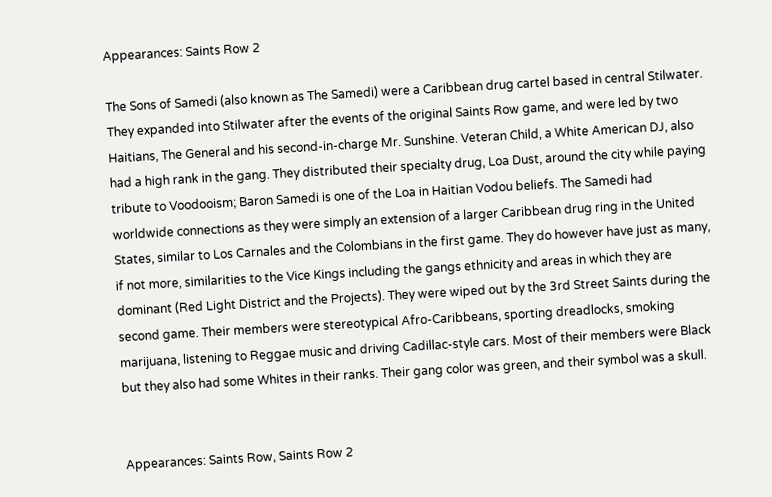Appearances: Saints Row 2

The Sons of Samedi (also known as The Samedi) were a Caribbean drug cartel based in central Stilwater. They expanded into Stilwater after the events of the original Saints Row game, and were led by two Haitians, The General and his second-in-charge Mr. Sunshine. Veteran Child, a White American DJ, also had a high rank in the gang. They distributed their specialty drug, Loa Dust, around the city while paying tribute to Voodooism; Baron Samedi is one of the Loa in Haitian Vodou beliefs. The Samedi had worldwide connections as they were simply an extension of a larger Caribbean drug ring in the United States, similar to Los Carnales and the Colombians in the first game. They do however have just as many, if not more, similarities to the Vice Kings including the gangs ethnicity and areas in which they are dominant (Red Light District and the Projects). They were wiped out by the 3rd Street Saints during the second game. Their members were stereotypical Afro-Caribbeans, sporting dreadlocks, smoking marijuana, listening to Reggae music and driving Cadillac-style cars. Most of their members were Black but they also had some Whites in their ranks. Their gang color was green, and their symbol was a skull.


Appearances: Saints Row, Saints Row 2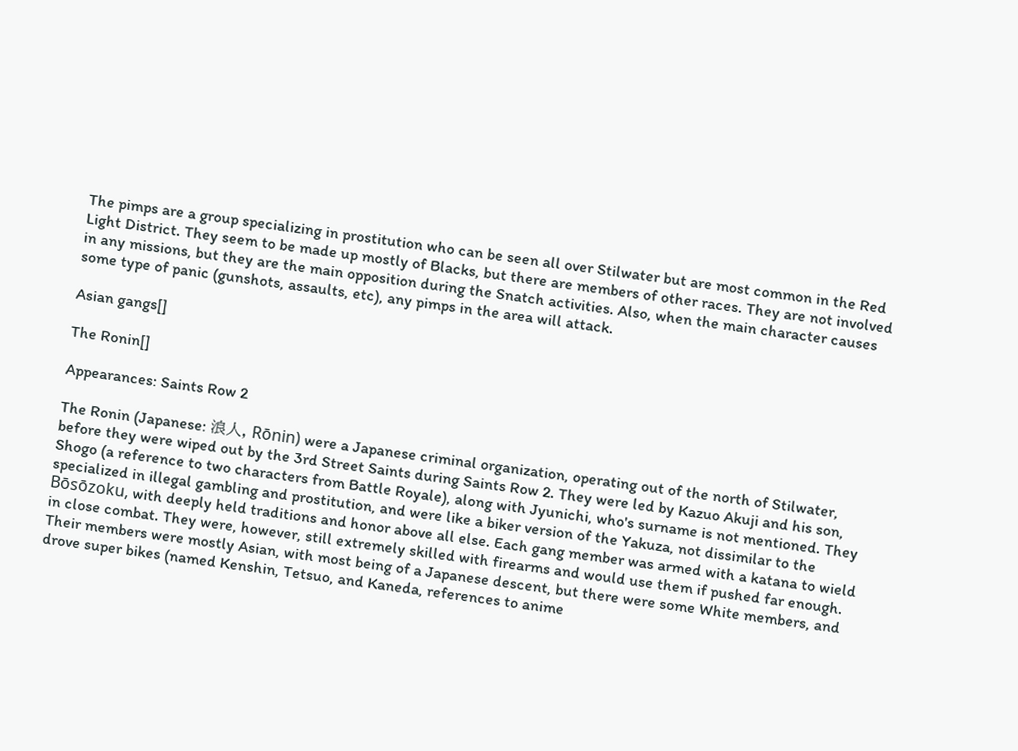The pimps are a group specializing in prostitution who can be seen all over Stilwater but are most common in the Red Light District. They seem to be made up mostly of Blacks, but there are members of other races. They are not involved in any missions, but they are the main opposition during the Snatch activities. Also, when the main character causes some type of panic (gunshots, assaults, etc), any pimps in the area will attack.

Asian gangs[]

The Ronin[]

Appearances: Saints Row 2

The Ronin (Japanese: 浪人, Rōnin) were a Japanese criminal organization, operating out of the north of Stilwater, before they were wiped out by the 3rd Street Saints during Saints Row 2. They were led by Kazuo Akuji and his son, Shogo (a reference to two characters from Battle Royale), along with Jyunichi, who's surname is not mentioned. They specialized in illegal gambling and prostitution, and were like a biker version of the Yakuza, not dissimilar to the Bōsōzoku, with deeply held traditions and honor above all else. Each gang member was armed with a katana to wield in close combat. They were, however, still extremely skilled with firearms and would use them if pushed far enough. Their members were mostly Asian, with most being of a Japanese descent, but there were some White members, and drove super bikes (named Kenshin, Tetsuo, and Kaneda, references to anime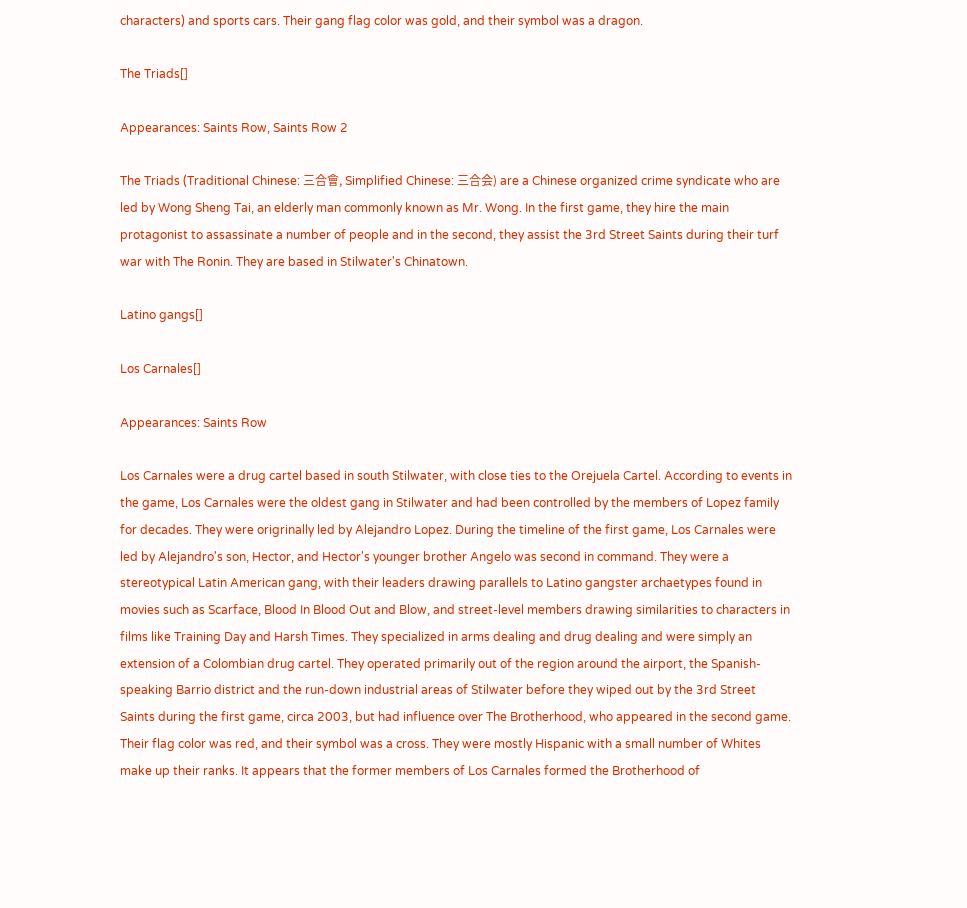characters) and sports cars. Their gang flag color was gold, and their symbol was a dragon.

The Triads[]

Appearances: Saints Row, Saints Row 2

The Triads (Traditional Chinese: 三合會, Simplified Chinese: 三合会) are a Chinese organized crime syndicate who are led by Wong Sheng Tai, an elderly man commonly known as Mr. Wong. In the first game, they hire the main protagonist to assassinate a number of people and in the second, they assist the 3rd Street Saints during their turf war with The Ronin. They are based in Stilwater's Chinatown.

Latino gangs[]

Los Carnales[]

Appearances: Saints Row

Los Carnales were a drug cartel based in south Stilwater, with close ties to the Orejuela Cartel. According to events in the game, Los Carnales were the oldest gang in Stilwater and had been controlled by the members of Lopez family for decades. They were origrinally led by Alejandro Lopez. During the timeline of the first game, Los Carnales were led by Alejandro's son, Hector, and Hector's younger brother Angelo was second in command. They were a stereotypical Latin American gang, with their leaders drawing parallels to Latino gangster archaetypes found in movies such as Scarface, Blood In Blood Out and Blow, and street-level members drawing similarities to characters in films like Training Day and Harsh Times. They specialized in arms dealing and drug dealing and were simply an extension of a Colombian drug cartel. They operated primarily out of the region around the airport, the Spanish-speaking Barrio district and the run-down industrial areas of Stilwater before they wiped out by the 3rd Street Saints during the first game, circa 2003, but had influence over The Brotherhood, who appeared in the second game. Their flag color was red, and their symbol was a cross. They were mostly Hispanic with a small number of Whites make up their ranks. It appears that the former members of Los Carnales formed the Brotherhood of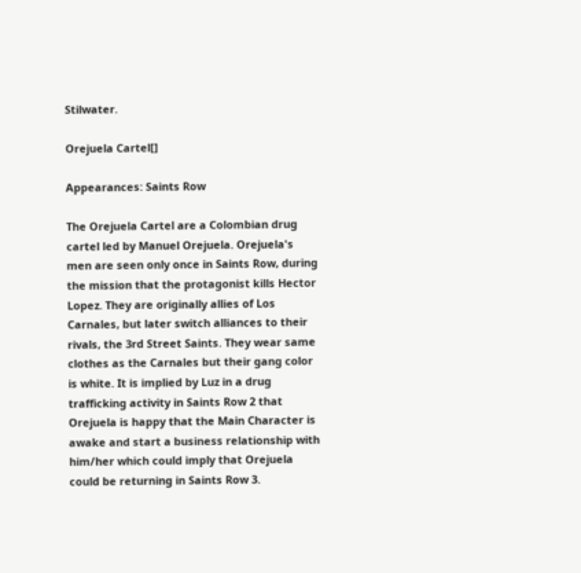Stilwater.

Orejuela Cartel[]

Appearances: Saints Row

The Orejuela Cartel are a Colombian drug cartel led by Manuel Orejuela. Orejuela's men are seen only once in Saints Row, during the mission that the protagonist kills Hector Lopez. They are originally allies of Los Carnales, but later switch alliances to their rivals, the 3rd Street Saints. They wear same clothes as the Carnales but their gang color is white. It is implied by Luz in a drug trafficking activity in Saints Row 2 that Orejuela is happy that the Main Character is awake and start a business relationship with him/her which could imply that Orejuela could be returning in Saints Row 3.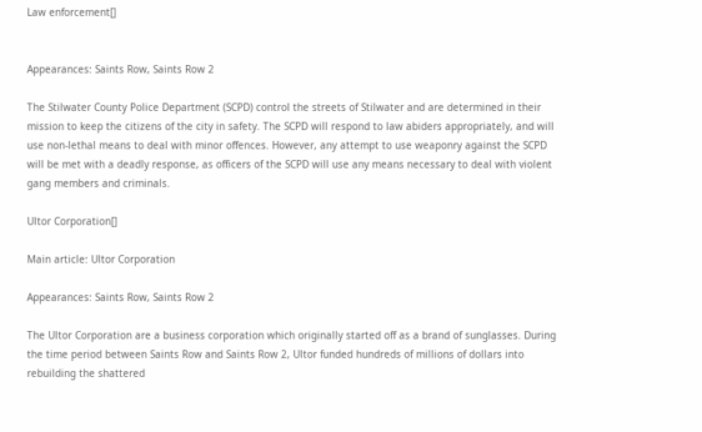Law enforcement[]


Appearances: Saints Row, Saints Row 2

The Stilwater County Police Department (SCPD) control the streets of Stilwater and are determined in their mission to keep the citizens of the city in safety. The SCPD will respond to law abiders appropriately, and will use non-lethal means to deal with minor offences. However, any attempt to use weaponry against the SCPD will be met with a deadly response, as officers of the SCPD will use any means necessary to deal with violent gang members and criminals.

Ultor Corporation[]

Main article: Ultor Corporation

Appearances: Saints Row, Saints Row 2

The Ultor Corporation are a business corporation which originally started off as a brand of sunglasses. During the time period between Saints Row and Saints Row 2, Ultor funded hundreds of millions of dollars into rebuilding the shattered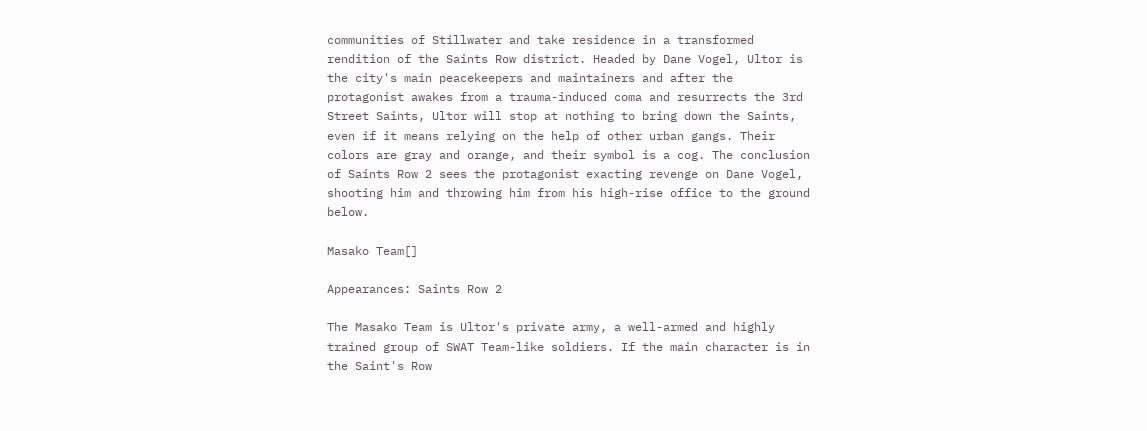communities of Stillwater and take residence in a transformed rendition of the Saints Row district. Headed by Dane Vogel, Ultor is the city's main peacekeepers and maintainers and after the protagonist awakes from a trauma-induced coma and resurrects the 3rd Street Saints, Ultor will stop at nothing to bring down the Saints, even if it means relying on the help of other urban gangs. Their colors are gray and orange, and their symbol is a cog. The conclusion of Saints Row 2 sees the protagonist exacting revenge on Dane Vogel, shooting him and throwing him from his high-rise office to the ground below.

Masako Team[]

Appearances: Saints Row 2

The Masako Team is Ultor's private army, a well-armed and highly trained group of SWAT Team-like soldiers. If the main character is in the Saint's Row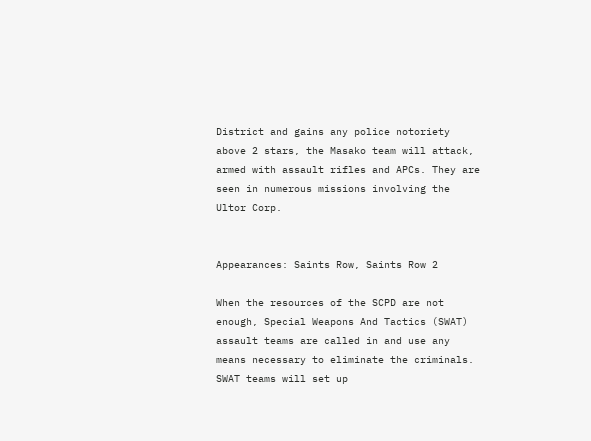District and gains any police notoriety above 2 stars, the Masako team will attack, armed with assault rifles and APCs. They are seen in numerous missions involving the Ultor Corp.


Appearances: Saints Row, Saints Row 2

When the resources of the SCPD are not enough, Special Weapons And Tactics (SWAT) assault teams are called in and use any means necessary to eliminate the criminals. SWAT teams will set up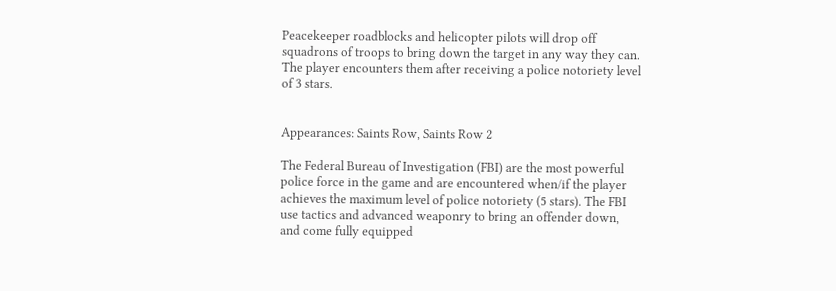Peacekeeper roadblocks and helicopter pilots will drop off squadrons of troops to bring down the target in any way they can. The player encounters them after receiving a police notoriety level of 3 stars.


Appearances: Saints Row, Saints Row 2

The Federal Bureau of Investigation (FBI) are the most powerful police force in the game and are encountered when/if the player achieves the maximum level of police notoriety (5 stars). The FBI use tactics and advanced weaponry to bring an offender down, and come fully equipped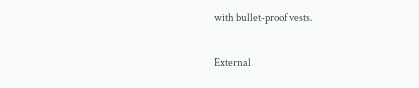with bullet-proof vests.

External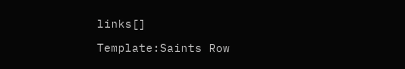links[]

Template:Saints Row